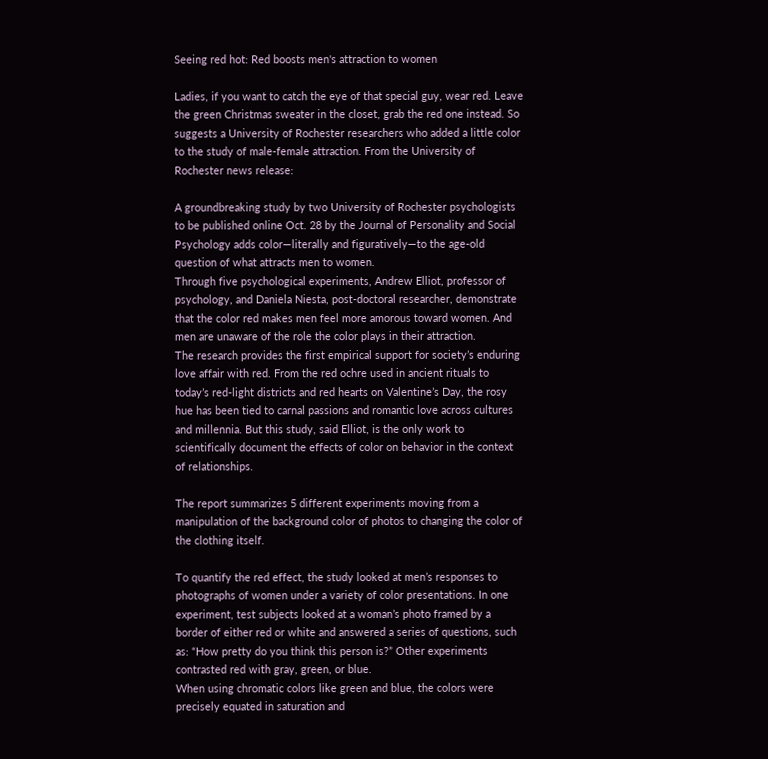Seeing red hot: Red boosts men's attraction to women

Ladies, if you want to catch the eye of that special guy, wear red. Leave the green Christmas sweater in the closet, grab the red one instead. So suggests a University of Rochester researchers who added a little color to the study of male-female attraction. From the University of Rochester news release:

A groundbreaking study by two University of Rochester psychologists to be published online Oct. 28 by the Journal of Personality and Social Psychology adds color—literally and figuratively—to the age-old question of what attracts men to women.
Through five psychological experiments, Andrew Elliot, professor of psychology, and Daniela Niesta, post-doctoral researcher, demonstrate that the color red makes men feel more amorous toward women. And men are unaware of the role the color plays in their attraction.
The research provides the first empirical support for society’s enduring love affair with red. From the red ochre used in ancient rituals to today’s red-light districts and red hearts on Valentine’s Day, the rosy hue has been tied to carnal passions and romantic love across cultures and millennia. But this study, said Elliot, is the only work to scientifically document the effects of color on behavior in the context of relationships.

The report summarizes 5 different experiments moving from a manipulation of the background color of photos to changing the color of the clothing itself.

To quantify the red effect, the study looked at men’s responses to photographs of women under a variety of color presentations. In one experiment, test subjects looked at a woman’s photo framed by a border of either red or white and answered a series of questions, such as: “How pretty do you think this person is?” Other experiments contrasted red with gray, green, or blue.
When using chromatic colors like green and blue, the colors were precisely equated in saturation and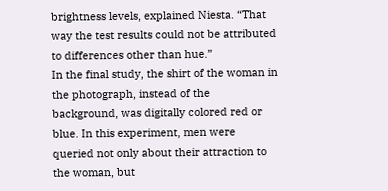brightness levels, explained Niesta. “That way the test results could not be attributed to differences other than hue.”
In the final study, the shirt of the woman in the photograph, instead of the background, was digitally colored red or blue. In this experiment, men were queried not only about their attraction to the woman, but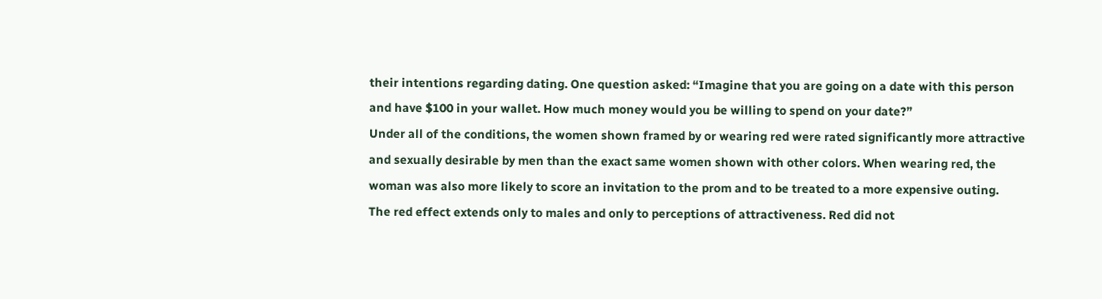their intentions regarding dating. One question asked: “Imagine that you are going on a date with this person and have $100 in your wallet. How much money would you be willing to spend on your date?”
Under all of the conditions, the women shown framed by or wearing red were rated significantly more attractive and sexually desirable by men than the exact same women shown with other colors. When wearing red, the woman was also more likely to score an invitation to the prom and to be treated to a more expensive outing.
The red effect extends only to males and only to perceptions of attractiveness. Red did not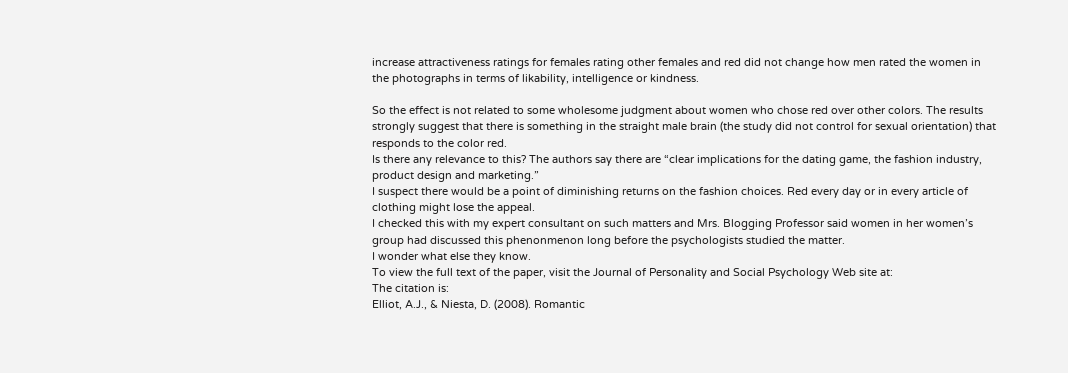increase attractiveness ratings for females rating other females and red did not change how men rated the women in the photographs in terms of likability, intelligence or kindness.

So the effect is not related to some wholesome judgment about women who chose red over other colors. The results strongly suggest that there is something in the straight male brain (the study did not control for sexual orientation) that responds to the color red.
Is there any relevance to this? The authors say there are “clear implications for the dating game, the fashion industry, product design and marketing.”
I suspect there would be a point of diminishing returns on the fashion choices. Red every day or in every article of clothing might lose the appeal.
I checked this with my expert consultant on such matters and Mrs. Blogging Professor said women in her women’s group had discussed this phenonmenon long before the psychologists studied the matter.
I wonder what else they know.
To view the full text of the paper, visit the Journal of Personality and Social Psychology Web site at:
The citation is:
Elliot, A.J., & Niesta, D. (2008). Romantic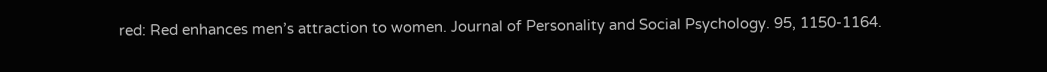red: Red enhances men’s attraction to women. Journal of Personality and Social Psychology. 95, 1150-1164.